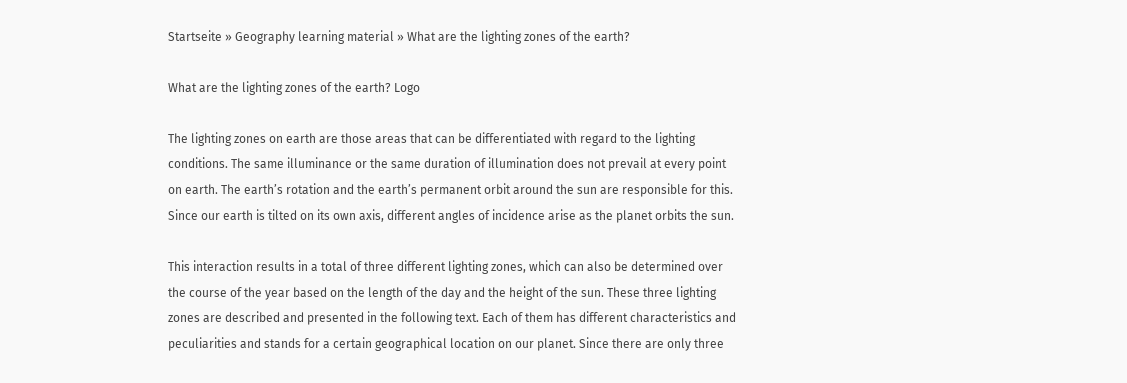Startseite » Geography learning material » What are the lighting zones of the earth?

What are the lighting zones of the earth? Logo

The lighting zones on earth are those areas that can be differentiated with regard to the lighting conditions. The same illuminance or the same duration of illumination does not prevail at every point on earth. The earth’s rotation and the earth’s permanent orbit around the sun are responsible for this. Since our earth is tilted on its own axis, different angles of incidence arise as the planet orbits the sun.

This interaction results in a total of three different lighting zones, which can also be determined over the course of the year based on the length of the day and the height of the sun. These three lighting zones are described and presented in the following text. Each of them has different characteristics and peculiarities and stands for a certain geographical location on our planet. Since there are only three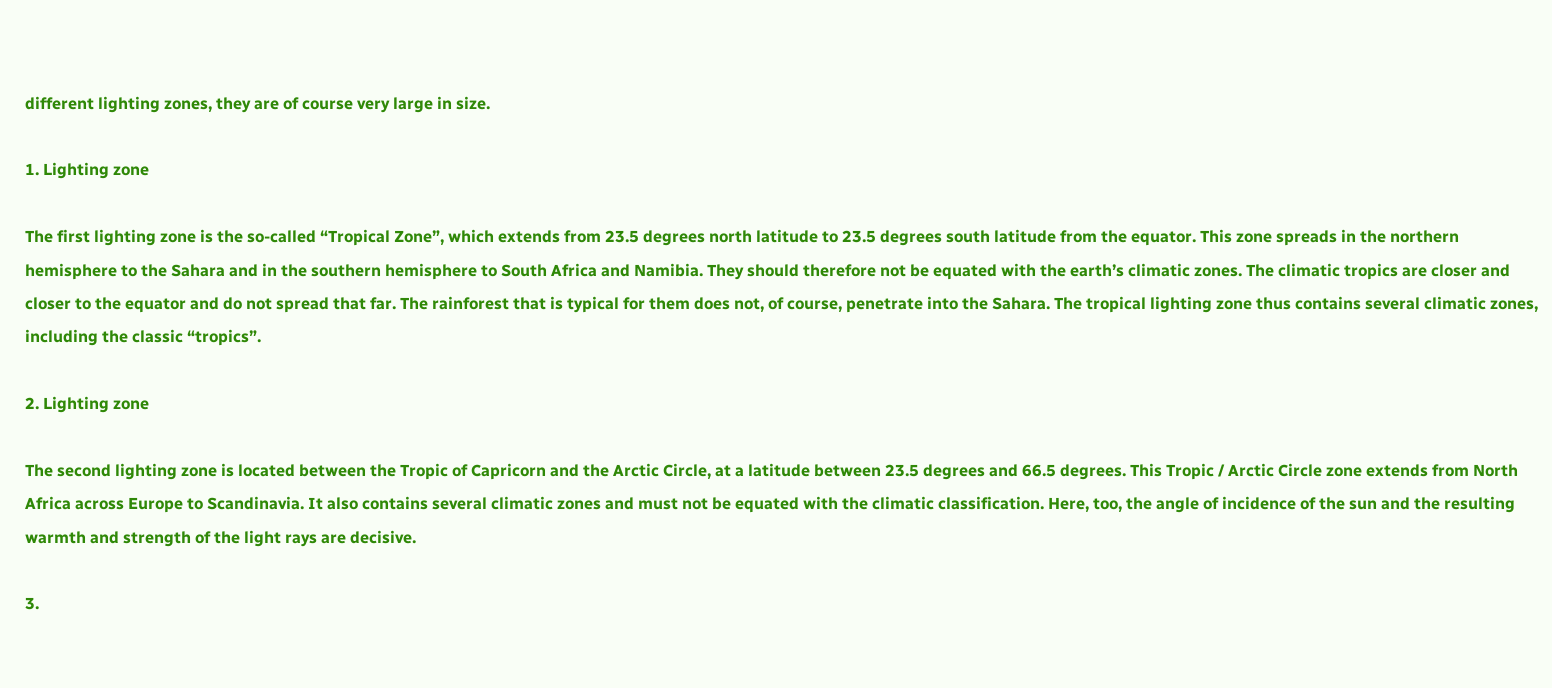different lighting zones, they are of course very large in size.

1. Lighting zone

The first lighting zone is the so-called “Tropical Zone”, which extends from 23.5 degrees north latitude to 23.5 degrees south latitude from the equator. This zone spreads in the northern hemisphere to the Sahara and in the southern hemisphere to South Africa and Namibia. They should therefore not be equated with the earth’s climatic zones. The climatic tropics are closer and closer to the equator and do not spread that far. The rainforest that is typical for them does not, of course, penetrate into the Sahara. The tropical lighting zone thus contains several climatic zones, including the classic “tropics”.

2. Lighting zone

The second lighting zone is located between the Tropic of Capricorn and the Arctic Circle, at a latitude between 23.5 degrees and 66.5 degrees. This Tropic / Arctic Circle zone extends from North Africa across Europe to Scandinavia. It also contains several climatic zones and must not be equated with the climatic classification. Here, too, the angle of incidence of the sun and the resulting warmth and strength of the light rays are decisive.

3.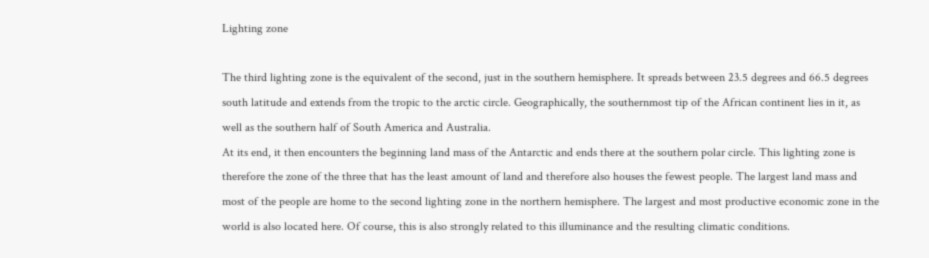Lighting zone

The third lighting zone is the equivalent of the second, just in the southern hemisphere. It spreads between 23.5 degrees and 66.5 degrees south latitude and extends from the tropic to the arctic circle. Geographically, the southernmost tip of the African continent lies in it, as well as the southern half of South America and Australia.
At its end, it then encounters the beginning land mass of the Antarctic and ends there at the southern polar circle. This lighting zone is therefore the zone of the three that has the least amount of land and therefore also houses the fewest people. The largest land mass and most of the people are home to the second lighting zone in the northern hemisphere. The largest and most productive economic zone in the world is also located here. Of course, this is also strongly related to this illuminance and the resulting climatic conditions.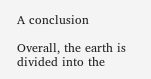A conclusion

Overall, the earth is divided into the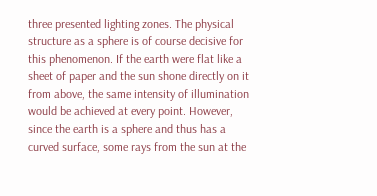three presented lighting zones. The physical structure as a sphere is of course decisive for this phenomenon. If the earth were flat like a sheet of paper and the sun shone directly on it from above, the same intensity of illumination would be achieved at every point. However, since the earth is a sphere and thus has a curved surface, some rays from the sun at the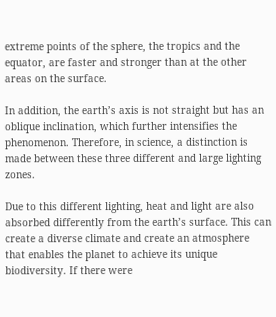extreme points of the sphere, the tropics and the equator, are faster and stronger than at the other areas on the surface.

In addition, the earth’s axis is not straight but has an oblique inclination, which further intensifies the phenomenon. Therefore, in science, a distinction is made between these three different and large lighting zones.

Due to this different lighting, heat and light are also absorbed differently from the earth’s surface. This can create a diverse climate and create an atmosphere that enables the planet to achieve its unique biodiversity. If there were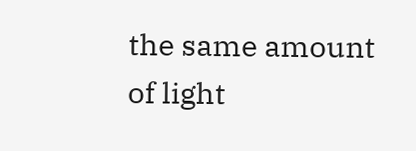the same amount of light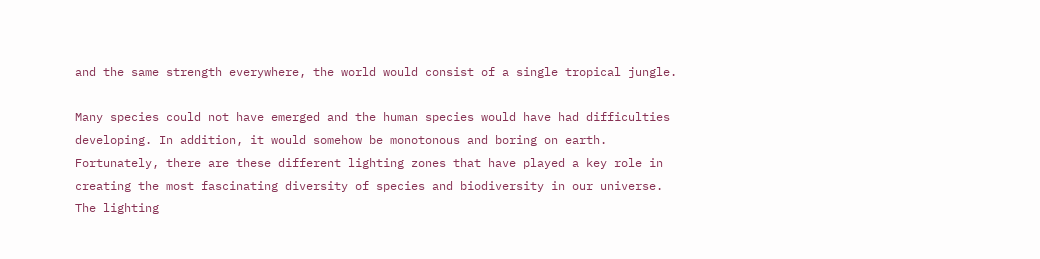and the same strength everywhere, the world would consist of a single tropical jungle.

Many species could not have emerged and the human species would have had difficulties developing. In addition, it would somehow be monotonous and boring on earth. Fortunately, there are these different lighting zones that have played a key role in creating the most fascinating diversity of species and biodiversity in our universe. The lighting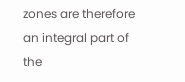zones are therefore an integral part of the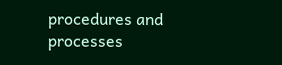procedures and processes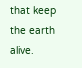that keep the earth alive.